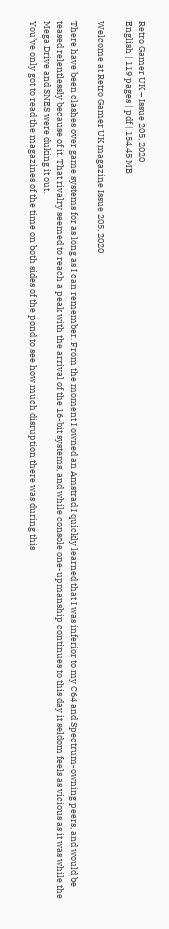Retro Gamer UK – Issue 205, 2020
English | 119 pages | pdf | 154.45 MB

Welcome at Retro Gamer UK magazine Issue 205, 2020

There have been clashes over game systems for as long as I can remember. From the moment I owned an Amstrad I quickly learned that I was inferior to my C64 and Spectrum-owning peers, and would be teased relentlessly because of it. That rivalry seemed to reach a peak with the arrival of the 16-bit systems, and while console one-upmanship continues to this day it seldom feels as vicious as it was while the Mega Drive and SNES were duking it out.
You’ve only got to read the magazines of the time on both sides of the pond to see how much disruption there was during this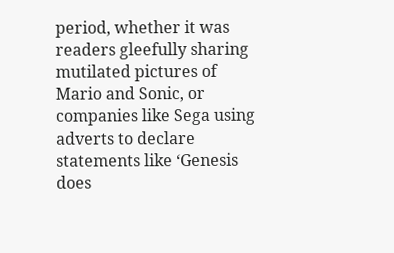period, whether it was readers gleefully sharing mutilated pictures of Mario and Sonic, or companies like Sega using adverts to declare statements like ‘Genesis does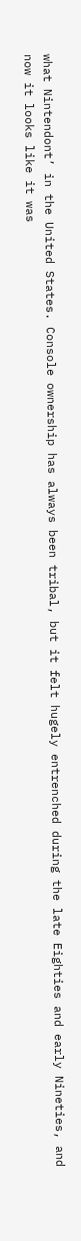what Nintendont’ in the United States. Console ownership has always been tribal, but it felt hugely entrenched during the late Eighties and early Nineties, and now it looks like it was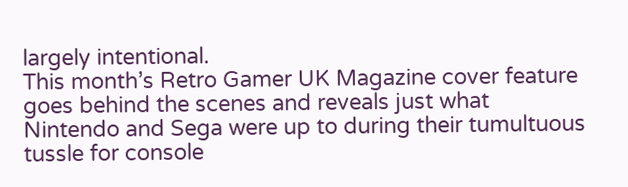largely intentional.
This month’s Retro Gamer UK Magazine cover feature goes behind the scenes and reveals just what Nintendo and Sega were up to during their tumultuous tussle for console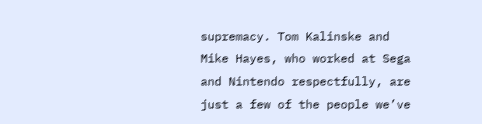supremacy. Tom Kalinske and Mike Hayes, who worked at Sega and Nintendo respectfully, are just a few of the people we’ve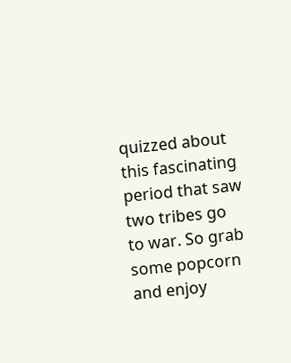quizzed about this fascinating period that saw two tribes go to war. So grab some popcorn and enjoy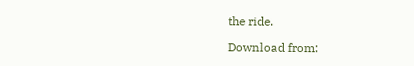the ride.

Download from: